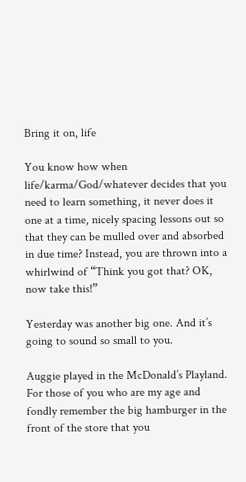Bring it on, life

You know how when life/karma/God/whatever decides that you need to learn something, it never does it one at a time, nicely spacing lessons out so that they can be mulled over and absorbed in due time? Instead, you are thrown into a whirlwind of “Think you got that? OK, now take this!”

Yesterday was another big one. And it’s going to sound so small to you.

Auggie played in the McDonald’s Playland. For those of you who are my age and fondly remember the big hamburger in the front of the store that you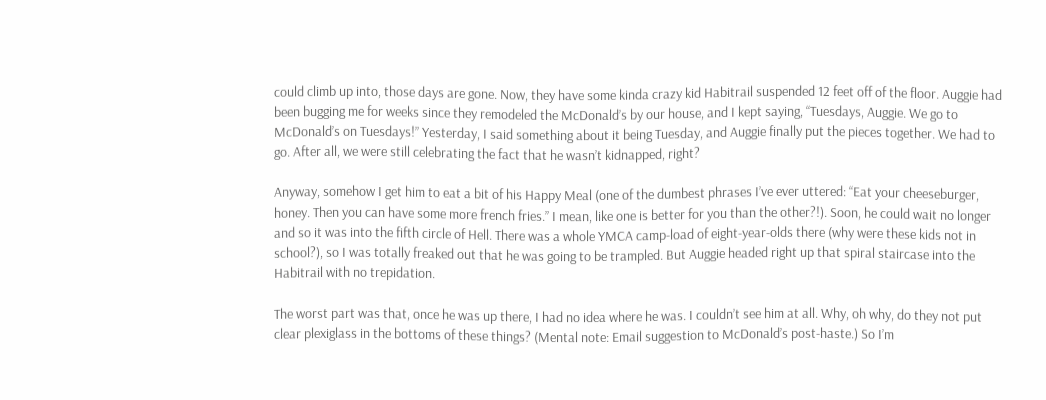could climb up into, those days are gone. Now, they have some kinda crazy kid Habitrail suspended 12 feet off of the floor. Auggie had been bugging me for weeks since they remodeled the McDonald’s by our house, and I kept saying, “Tuesdays, Auggie. We go to McDonald’s on Tuesdays!” Yesterday, I said something about it being Tuesday, and Auggie finally put the pieces together. We had to go. After all, we were still celebrating the fact that he wasn’t kidnapped, right?

Anyway, somehow I get him to eat a bit of his Happy Meal (one of the dumbest phrases I’ve ever uttered: “Eat your cheeseburger, honey. Then you can have some more french fries.” I mean, like one is better for you than the other?!). Soon, he could wait no longer and so it was into the fifth circle of Hell. There was a whole YMCA camp-load of eight-year-olds there (why were these kids not in school?), so I was totally freaked out that he was going to be trampled. But Auggie headed right up that spiral staircase into the Habitrail with no trepidation.

The worst part was that, once he was up there, I had no idea where he was. I couldn’t see him at all. Why, oh why, do they not put clear plexiglass in the bottoms of these things? (Mental note: Email suggestion to McDonald’s post-haste.) So I’m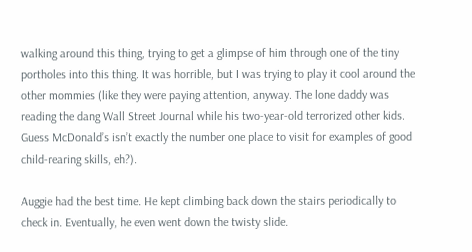walking around this thing, trying to get a glimpse of him through one of the tiny portholes into this thing. It was horrible, but I was trying to play it cool around the other mommies (like they were paying attention, anyway. The lone daddy was reading the dang Wall Street Journal while his two-year-old terrorized other kids. Guess McDonald’s isn’t exactly the number one place to visit for examples of good child-rearing skills, eh?).

Auggie had the best time. He kept climbing back down the stairs periodically to check in. Eventually, he even went down the twisty slide.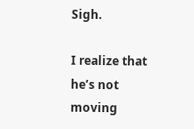Sigh.

I realize that he’s not moving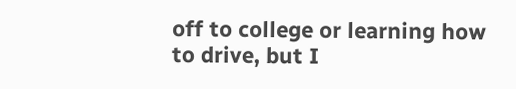off to college or learning how to drive, but I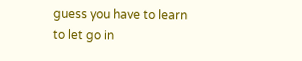guess you have to learn to let go in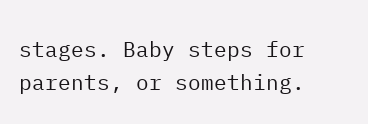stages. Baby steps for parents, or something.